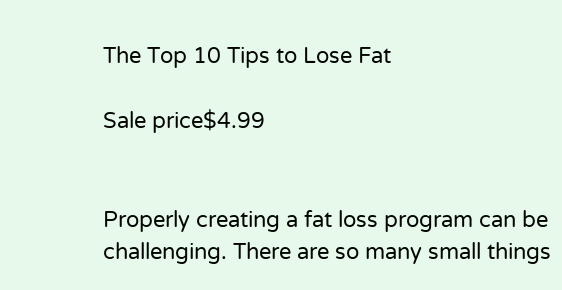The Top 10 Tips to Lose Fat

Sale price$4.99


Properly creating a fat loss program can be challenging. There are so many small things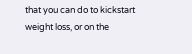that you can do to kickstart weight loss, or on the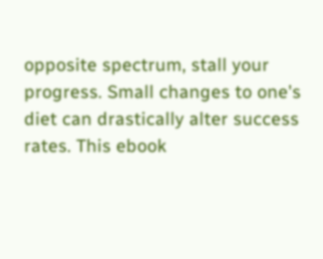opposite spectrum, stall your progress. Small changes to one's diet can drastically alter success rates. This ebook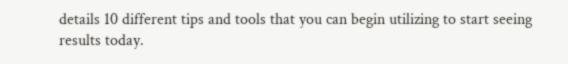details 10 different tips and tools that you can begin utilizing to start seeing results today.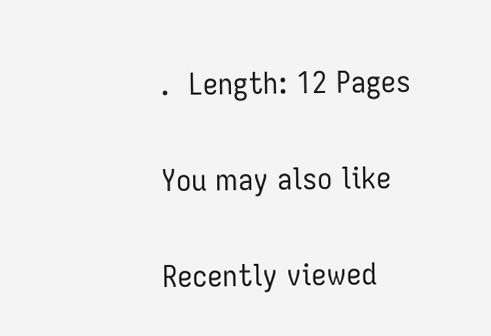.  Length: 12 Pages

You may also like

Recently viewed